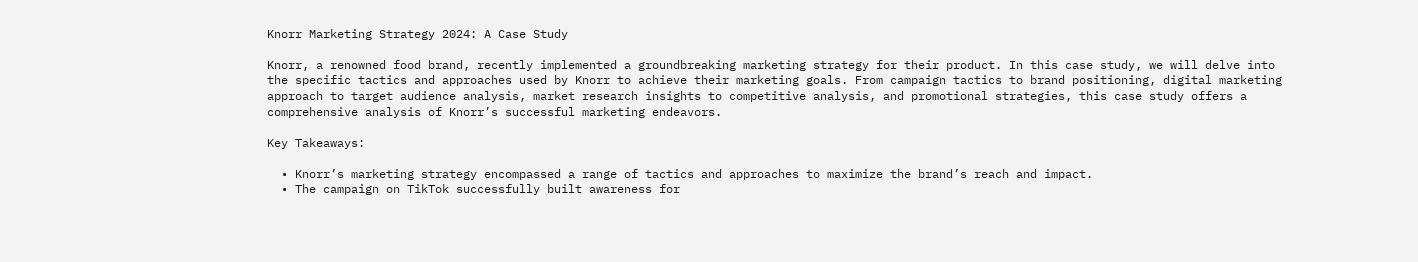Knorr Marketing Strategy 2024: A Case Study

Knorr, a renowned food brand, recently implemented a groundbreaking marketing strategy for their product. In this case study, we will delve into the specific tactics and approaches used by Knorr to achieve their marketing goals. From campaign tactics to brand positioning, digital marketing approach to target audience analysis, market research insights to competitive analysis, and promotional strategies, this case study offers a comprehensive analysis of Knorr’s successful marketing endeavors.

Key Takeaways:

  • Knorr’s marketing strategy encompassed a range of tactics and approaches to maximize the brand’s reach and impact.
  • The campaign on TikTok successfully built awareness for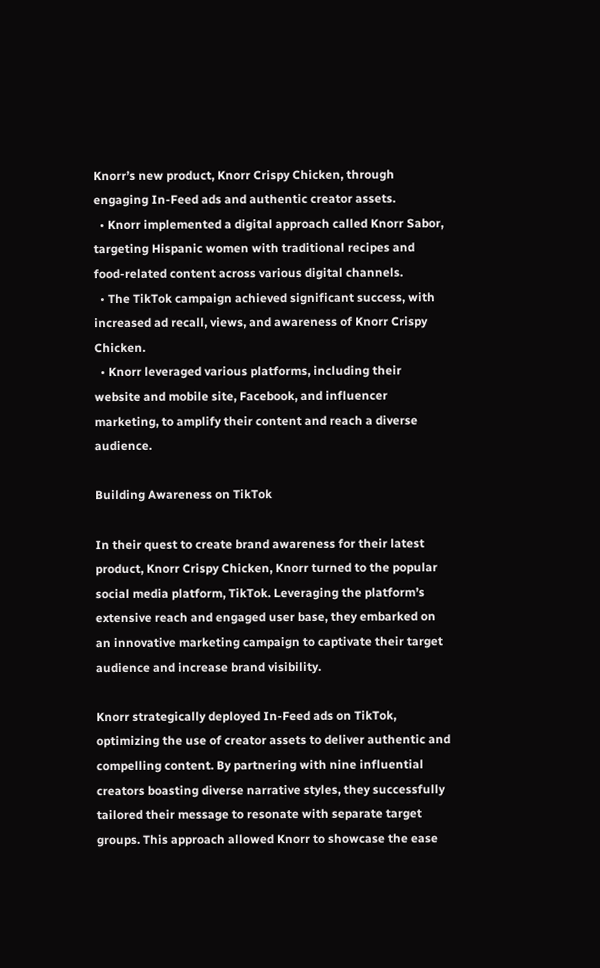Knorr’s new product, Knorr Crispy Chicken, through engaging In-Feed ads and authentic creator assets.
  • Knorr implemented a digital approach called Knorr Sabor, targeting Hispanic women with traditional recipes and food-related content across various digital channels.
  • The TikTok campaign achieved significant success, with increased ad recall, views, and awareness of Knorr Crispy Chicken.
  • Knorr leveraged various platforms, including their website and mobile site, Facebook, and influencer marketing, to amplify their content and reach a diverse audience.

Building Awareness on TikTok

In their quest to create brand awareness for their latest product, Knorr Crispy Chicken, Knorr turned to the popular social media platform, TikTok. Leveraging the platform’s extensive reach and engaged user base, they embarked on an innovative marketing campaign to captivate their target audience and increase brand visibility.

Knorr strategically deployed In-Feed ads on TikTok, optimizing the use of creator assets to deliver authentic and compelling content. By partnering with nine influential creators boasting diverse narrative styles, they successfully tailored their message to resonate with separate target groups. This approach allowed Knorr to showcase the ease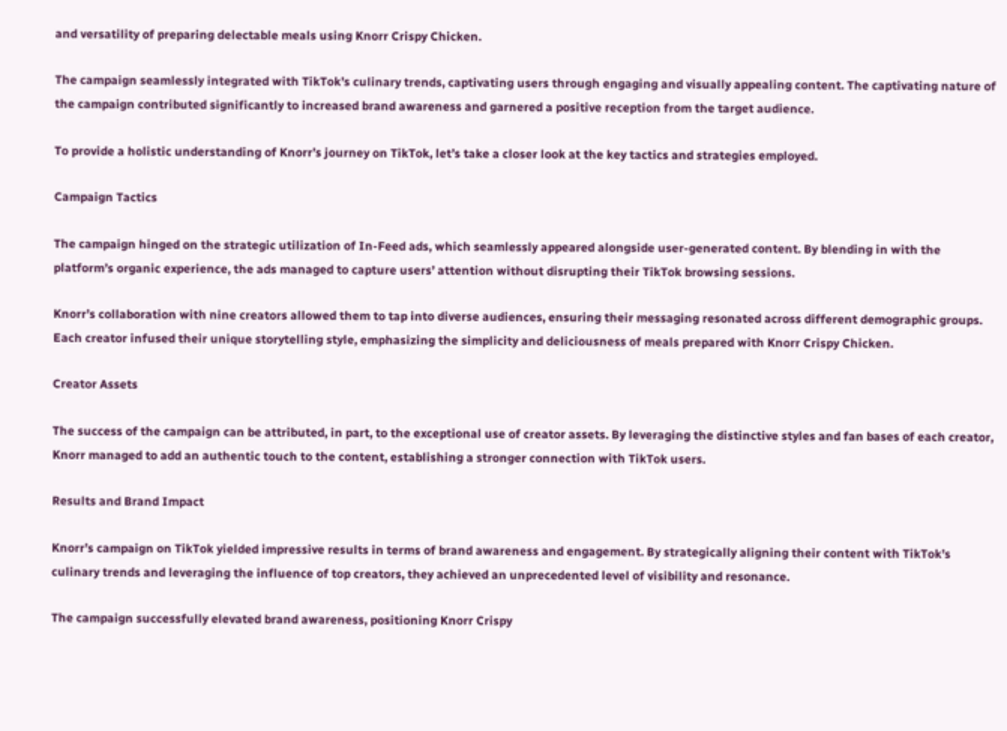and versatility of preparing delectable meals using Knorr Crispy Chicken.

The campaign seamlessly integrated with TikTok’s culinary trends, captivating users through engaging and visually appealing content. The captivating nature of the campaign contributed significantly to increased brand awareness and garnered a positive reception from the target audience.

To provide a holistic understanding of Knorr’s journey on TikTok, let’s take a closer look at the key tactics and strategies employed.

Campaign Tactics

The campaign hinged on the strategic utilization of In-Feed ads, which seamlessly appeared alongside user-generated content. By blending in with the platform’s organic experience, the ads managed to capture users’ attention without disrupting their TikTok browsing sessions.

Knorr’s collaboration with nine creators allowed them to tap into diverse audiences, ensuring their messaging resonated across different demographic groups. Each creator infused their unique storytelling style, emphasizing the simplicity and deliciousness of meals prepared with Knorr Crispy Chicken.

Creator Assets

The success of the campaign can be attributed, in part, to the exceptional use of creator assets. By leveraging the distinctive styles and fan bases of each creator, Knorr managed to add an authentic touch to the content, establishing a stronger connection with TikTok users.

Results and Brand Impact

Knorr’s campaign on TikTok yielded impressive results in terms of brand awareness and engagement. By strategically aligning their content with TikTok’s culinary trends and leveraging the influence of top creators, they achieved an unprecedented level of visibility and resonance.

The campaign successfully elevated brand awareness, positioning Knorr Crispy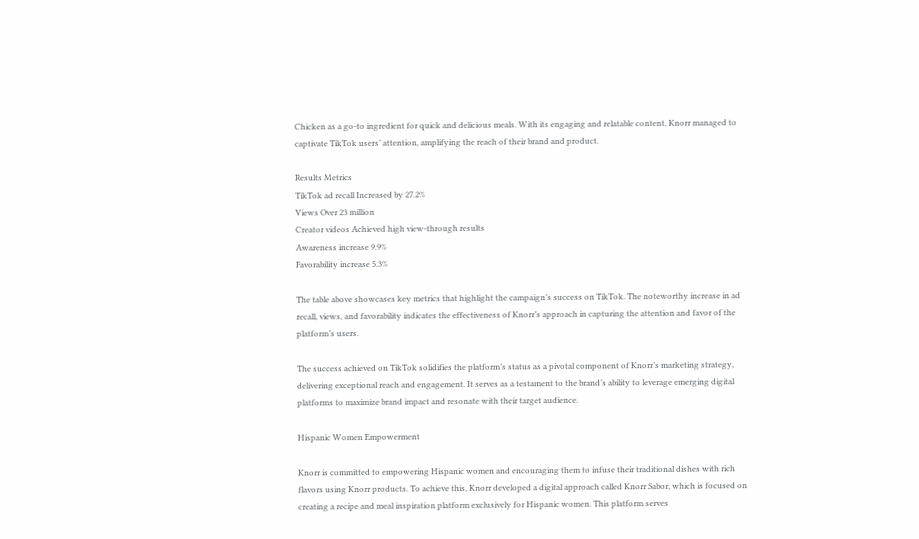Chicken as a go-to ingredient for quick and delicious meals. With its engaging and relatable content, Knorr managed to captivate TikTok users’ attention, amplifying the reach of their brand and product.

Results Metrics
TikTok ad recall Increased by 27.2%
Views Over 23 million
Creator videos Achieved high view-through results
Awareness increase 9.9%
Favorability increase 5.3%

The table above showcases key metrics that highlight the campaign’s success on TikTok. The noteworthy increase in ad recall, views, and favorability indicates the effectiveness of Knorr’s approach in capturing the attention and favor of the platform’s users.

The success achieved on TikTok solidifies the platform’s status as a pivotal component of Knorr’s marketing strategy, delivering exceptional reach and engagement. It serves as a testament to the brand’s ability to leverage emerging digital platforms to maximize brand impact and resonate with their target audience.

Hispanic Women Empowerment

Knorr is committed to empowering Hispanic women and encouraging them to infuse their traditional dishes with rich flavors using Knorr products. To achieve this, Knorr developed a digital approach called Knorr Sabor, which is focused on creating a recipe and meal inspiration platform exclusively for Hispanic women. This platform serves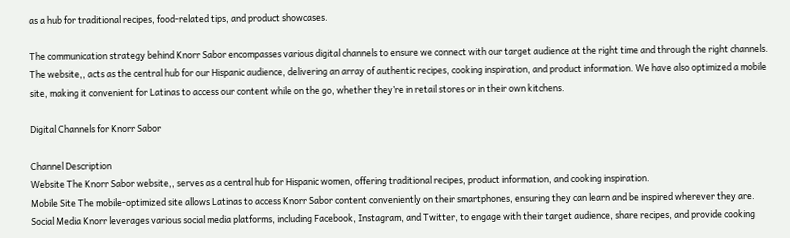as a hub for traditional recipes, food-related tips, and product showcases.

The communication strategy behind Knorr Sabor encompasses various digital channels to ensure we connect with our target audience at the right time and through the right channels. The website,, acts as the central hub for our Hispanic audience, delivering an array of authentic recipes, cooking inspiration, and product information. We have also optimized a mobile site, making it convenient for Latinas to access our content while on the go, whether they’re in retail stores or in their own kitchens.

Digital Channels for Knorr Sabor

Channel Description
Website The Knorr Sabor website,, serves as a central hub for Hispanic women, offering traditional recipes, product information, and cooking inspiration.
Mobile Site The mobile-optimized site allows Latinas to access Knorr Sabor content conveniently on their smartphones, ensuring they can learn and be inspired wherever they are.
Social Media Knorr leverages various social media platforms, including Facebook, Instagram, and Twitter, to engage with their target audience, share recipes, and provide cooking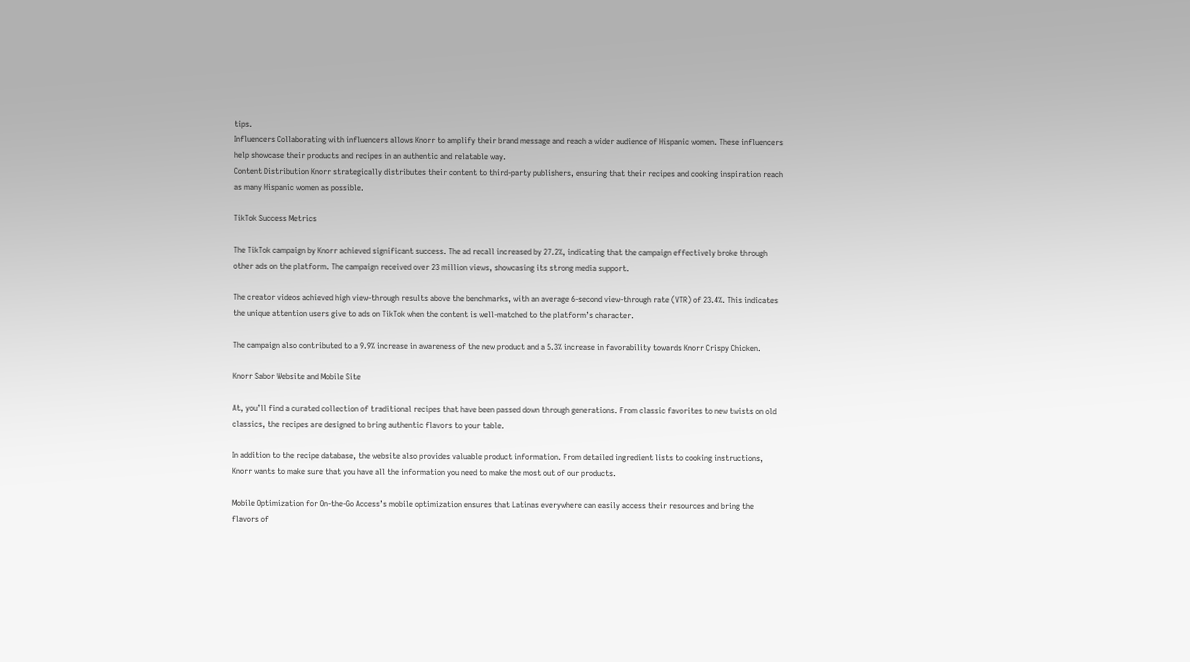tips.
Influencers Collaborating with influencers allows Knorr to amplify their brand message and reach a wider audience of Hispanic women. These influencers help showcase their products and recipes in an authentic and relatable way.
Content Distribution Knorr strategically distributes their content to third-party publishers, ensuring that their recipes and cooking inspiration reach as many Hispanic women as possible.

TikTok Success Metrics

The TikTok campaign by Knorr achieved significant success. The ad recall increased by 27.2%, indicating that the campaign effectively broke through other ads on the platform. The campaign received over 23 million views, showcasing its strong media support.

The creator videos achieved high view-through results above the benchmarks, with an average 6-second view-through rate (VTR) of 23.4%. This indicates the unique attention users give to ads on TikTok when the content is well-matched to the platform’s character.

The campaign also contributed to a 9.9% increase in awareness of the new product and a 5.3% increase in favorability towards Knorr Crispy Chicken.

Knorr Sabor Website and Mobile Site

At, you’ll find a curated collection of traditional recipes that have been passed down through generations. From classic favorites to new twists on old classics, the recipes are designed to bring authentic flavors to your table.

In addition to the recipe database, the website also provides valuable product information. From detailed ingredient lists to cooking instructions, Knorr wants to make sure that you have all the information you need to make the most out of our products.

Mobile Optimization for On-the-Go Access’s mobile optimization ensures that Latinas everywhere can easily access their resources and bring the flavors of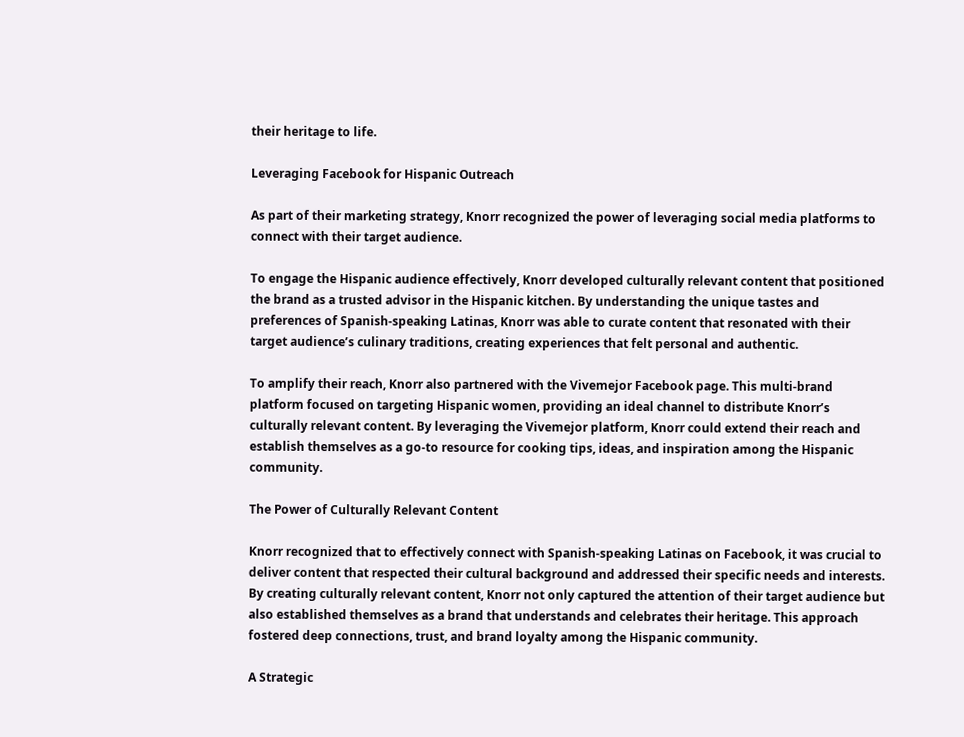their heritage to life.

Leveraging Facebook for Hispanic Outreach

As part of their marketing strategy, Knorr recognized the power of leveraging social media platforms to connect with their target audience.

To engage the Hispanic audience effectively, Knorr developed culturally relevant content that positioned the brand as a trusted advisor in the Hispanic kitchen. By understanding the unique tastes and preferences of Spanish-speaking Latinas, Knorr was able to curate content that resonated with their target audience’s culinary traditions, creating experiences that felt personal and authentic.

To amplify their reach, Knorr also partnered with the Vivemejor Facebook page. This multi-brand platform focused on targeting Hispanic women, providing an ideal channel to distribute Knorr’s culturally relevant content. By leveraging the Vivemejor platform, Knorr could extend their reach and establish themselves as a go-to resource for cooking tips, ideas, and inspiration among the Hispanic community.

The Power of Culturally Relevant Content

Knorr recognized that to effectively connect with Spanish-speaking Latinas on Facebook, it was crucial to deliver content that respected their cultural background and addressed their specific needs and interests. By creating culturally relevant content, Knorr not only captured the attention of their target audience but also established themselves as a brand that understands and celebrates their heritage. This approach fostered deep connections, trust, and brand loyalty among the Hispanic community.

A Strategic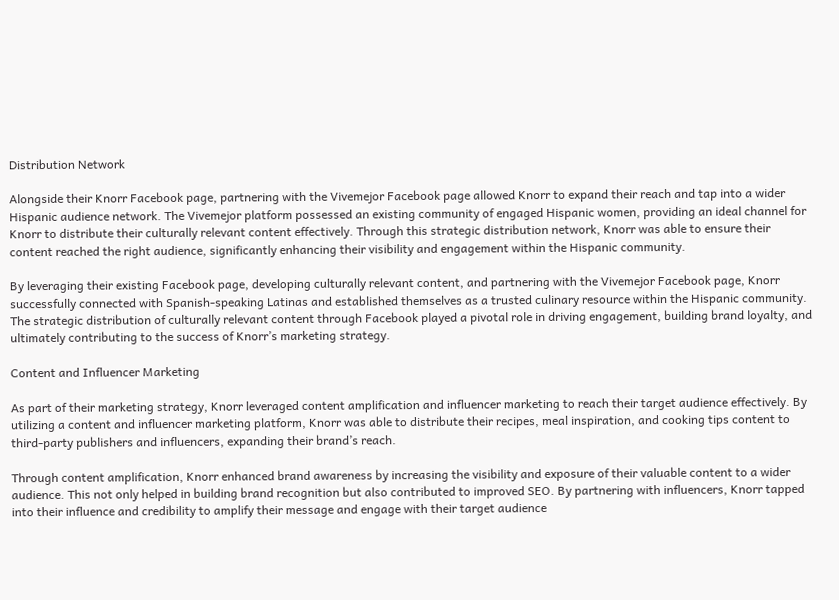Distribution Network

Alongside their Knorr Facebook page, partnering with the Vivemejor Facebook page allowed Knorr to expand their reach and tap into a wider Hispanic audience network. The Vivemejor platform possessed an existing community of engaged Hispanic women, providing an ideal channel for Knorr to distribute their culturally relevant content effectively. Through this strategic distribution network, Knorr was able to ensure their content reached the right audience, significantly enhancing their visibility and engagement within the Hispanic community.

By leveraging their existing Facebook page, developing culturally relevant content, and partnering with the Vivemejor Facebook page, Knorr successfully connected with Spanish-speaking Latinas and established themselves as a trusted culinary resource within the Hispanic community. The strategic distribution of culturally relevant content through Facebook played a pivotal role in driving engagement, building brand loyalty, and ultimately contributing to the success of Knorr’s marketing strategy.

Content and Influencer Marketing

As part of their marketing strategy, Knorr leveraged content amplification and influencer marketing to reach their target audience effectively. By utilizing a content and influencer marketing platform, Knorr was able to distribute their recipes, meal inspiration, and cooking tips content to third-party publishers and influencers, expanding their brand’s reach.

Through content amplification, Knorr enhanced brand awareness by increasing the visibility and exposure of their valuable content to a wider audience. This not only helped in building brand recognition but also contributed to improved SEO. By partnering with influencers, Knorr tapped into their influence and credibility to amplify their message and engage with their target audience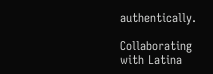authentically.

Collaborating with Latina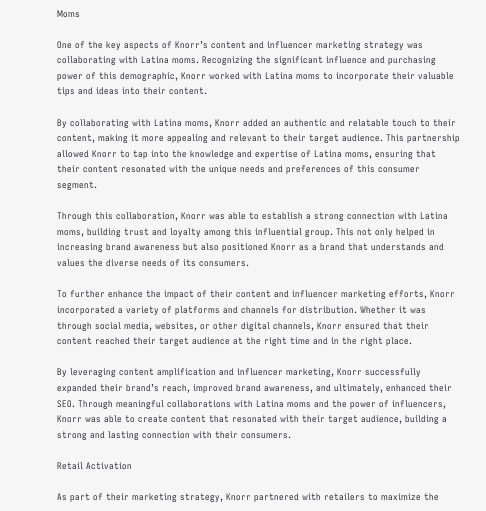Moms

One of the key aspects of Knorr’s content and influencer marketing strategy was collaborating with Latina moms. Recognizing the significant influence and purchasing power of this demographic, Knorr worked with Latina moms to incorporate their valuable tips and ideas into their content.

By collaborating with Latina moms, Knorr added an authentic and relatable touch to their content, making it more appealing and relevant to their target audience. This partnership allowed Knorr to tap into the knowledge and expertise of Latina moms, ensuring that their content resonated with the unique needs and preferences of this consumer segment.

Through this collaboration, Knorr was able to establish a strong connection with Latina moms, building trust and loyalty among this influential group. This not only helped in increasing brand awareness but also positioned Knorr as a brand that understands and values the diverse needs of its consumers.

To further enhance the impact of their content and influencer marketing efforts, Knorr incorporated a variety of platforms and channels for distribution. Whether it was through social media, websites, or other digital channels, Knorr ensured that their content reached their target audience at the right time and in the right place.

By leveraging content amplification and influencer marketing, Knorr successfully expanded their brand’s reach, improved brand awareness, and ultimately, enhanced their SEO. Through meaningful collaborations with Latina moms and the power of influencers, Knorr was able to create content that resonated with their target audience, building a strong and lasting connection with their consumers.

Retail Activation

As part of their marketing strategy, Knorr partnered with retailers to maximize the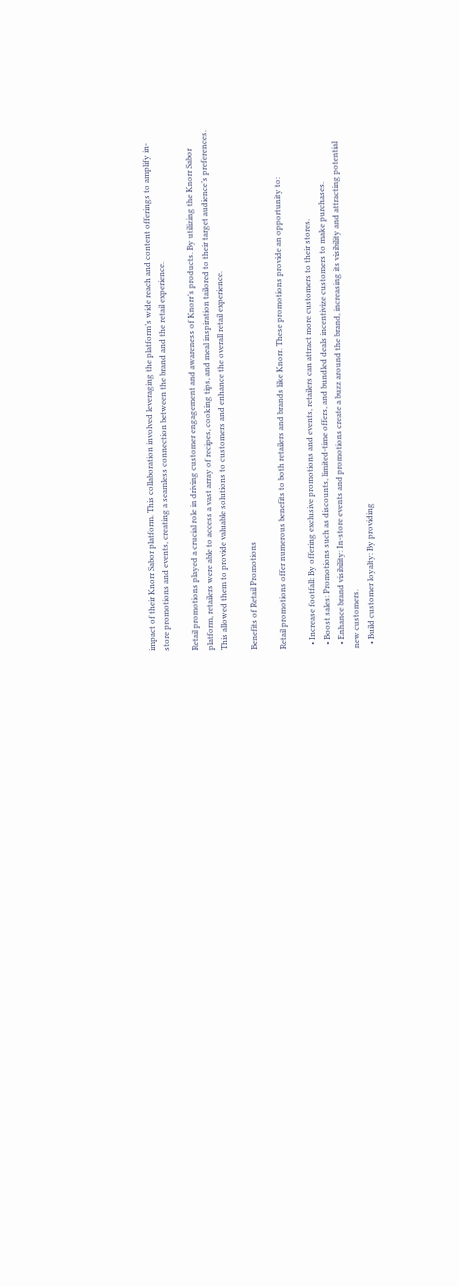impact of their Knorr Sabor platform. This collaboration involved leveraging the platform’s wide reach and content offerings to amplify in-store promotions and events, creating a seamless connection between the brand and the retail experience.

Retail promotions played a crucial role in driving customer engagement and awareness of Knorr’s products. By utilizing the Knorr Sabor platform, retailers were able to access a vast array of recipes, cooking tips, and meal inspiration tailored to their target audience’s preferences. This allowed them to provide valuable solutions to customers and enhance the overall retail experience.

Benefits of Retail Promotions

Retail promotions offer numerous benefits to both retailers and brands like Knorr. These promotions provide an opportunity to:

  • Increase footfall: By offering exclusive promotions and events, retailers can attract more customers to their stores.
  • Boost sales: Promotions such as discounts, limited-time offers, and bundled deals incentivize customers to make purchases.
  • Enhance brand visibility: In-store events and promotions create a buzz around the brand, increasing its visibility and attracting potential new customers.
  • Build customer loyalty: By providing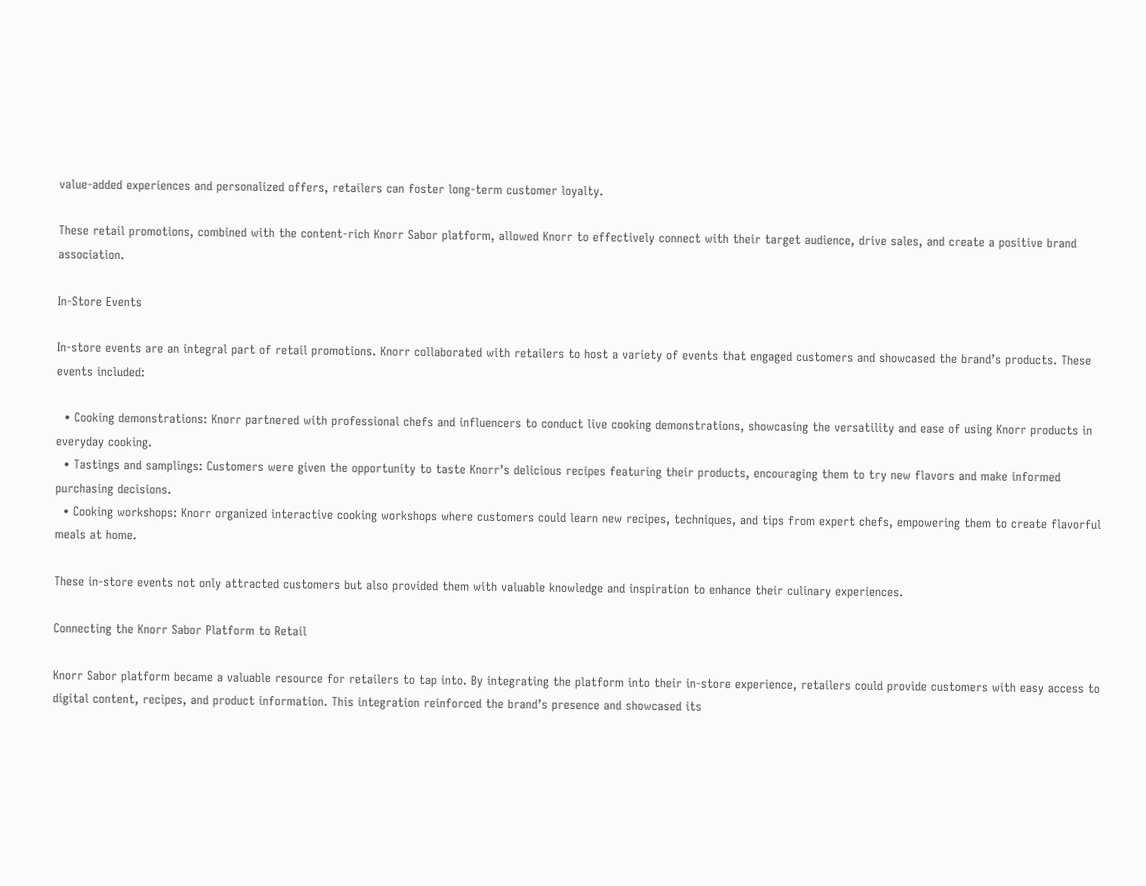value-added experiences and personalized offers, retailers can foster long-term customer loyalty.

These retail promotions, combined with the content-rich Knorr Sabor platform, allowed Knorr to effectively connect with their target audience, drive sales, and create a positive brand association.

In-Store Events

In-store events are an integral part of retail promotions. Knorr collaborated with retailers to host a variety of events that engaged customers and showcased the brand’s products. These events included:

  • Cooking demonstrations: Knorr partnered with professional chefs and influencers to conduct live cooking demonstrations, showcasing the versatility and ease of using Knorr products in everyday cooking.
  • Tastings and samplings: Customers were given the opportunity to taste Knorr’s delicious recipes featuring their products, encouraging them to try new flavors and make informed purchasing decisions.
  • Cooking workshops: Knorr organized interactive cooking workshops where customers could learn new recipes, techniques, and tips from expert chefs, empowering them to create flavorful meals at home.

These in-store events not only attracted customers but also provided them with valuable knowledge and inspiration to enhance their culinary experiences.

Connecting the Knorr Sabor Platform to Retail

Knorr Sabor platform became a valuable resource for retailers to tap into. By integrating the platform into their in-store experience, retailers could provide customers with easy access to digital content, recipes, and product information. This integration reinforced the brand’s presence and showcased its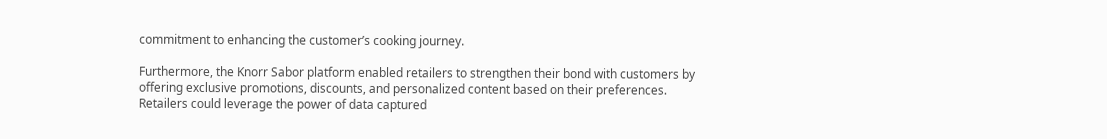commitment to enhancing the customer’s cooking journey.

Furthermore, the Knorr Sabor platform enabled retailers to strengthen their bond with customers by offering exclusive promotions, discounts, and personalized content based on their preferences. Retailers could leverage the power of data captured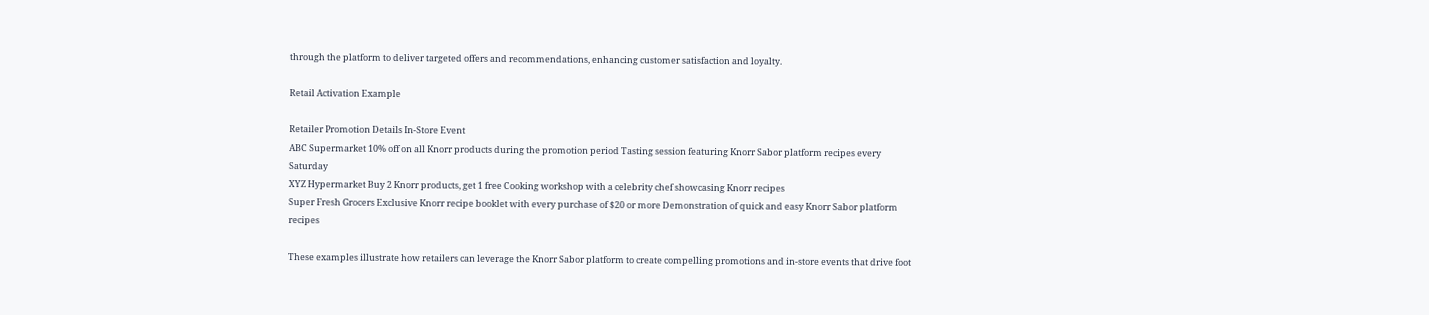through the platform to deliver targeted offers and recommendations, enhancing customer satisfaction and loyalty.

Retail Activation Example

Retailer Promotion Details In-Store Event
ABC Supermarket 10% off on all Knorr products during the promotion period Tasting session featuring Knorr Sabor platform recipes every Saturday
XYZ Hypermarket Buy 2 Knorr products, get 1 free Cooking workshop with a celebrity chef showcasing Knorr recipes
Super Fresh Grocers Exclusive Knorr recipe booklet with every purchase of $20 or more Demonstration of quick and easy Knorr Sabor platform recipes

These examples illustrate how retailers can leverage the Knorr Sabor platform to create compelling promotions and in-store events that drive foot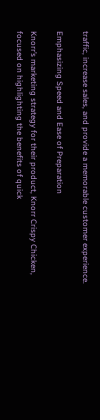traffic, increase sales, and provide a memorable customer experience.

Emphasizing Speed and Ease of Preparation

Knorr’s marketing strategy for their product, Knorr Crispy Chicken, focused on highlighting the benefits of quick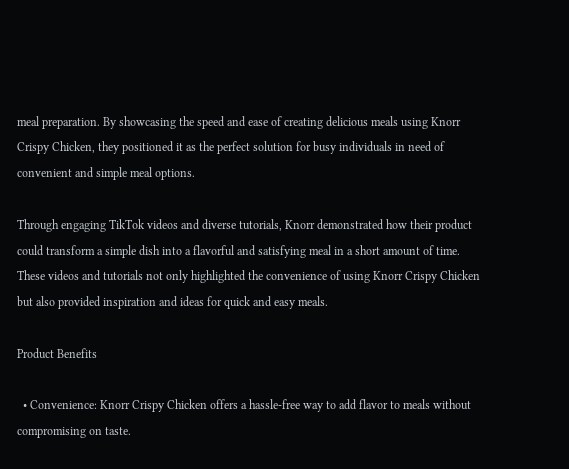meal preparation. By showcasing the speed and ease of creating delicious meals using Knorr Crispy Chicken, they positioned it as the perfect solution for busy individuals in need of convenient and simple meal options.

Through engaging TikTok videos and diverse tutorials, Knorr demonstrated how their product could transform a simple dish into a flavorful and satisfying meal in a short amount of time. These videos and tutorials not only highlighted the convenience of using Knorr Crispy Chicken but also provided inspiration and ideas for quick and easy meals.

Product Benefits

  • Convenience: Knorr Crispy Chicken offers a hassle-free way to add flavor to meals without compromising on taste.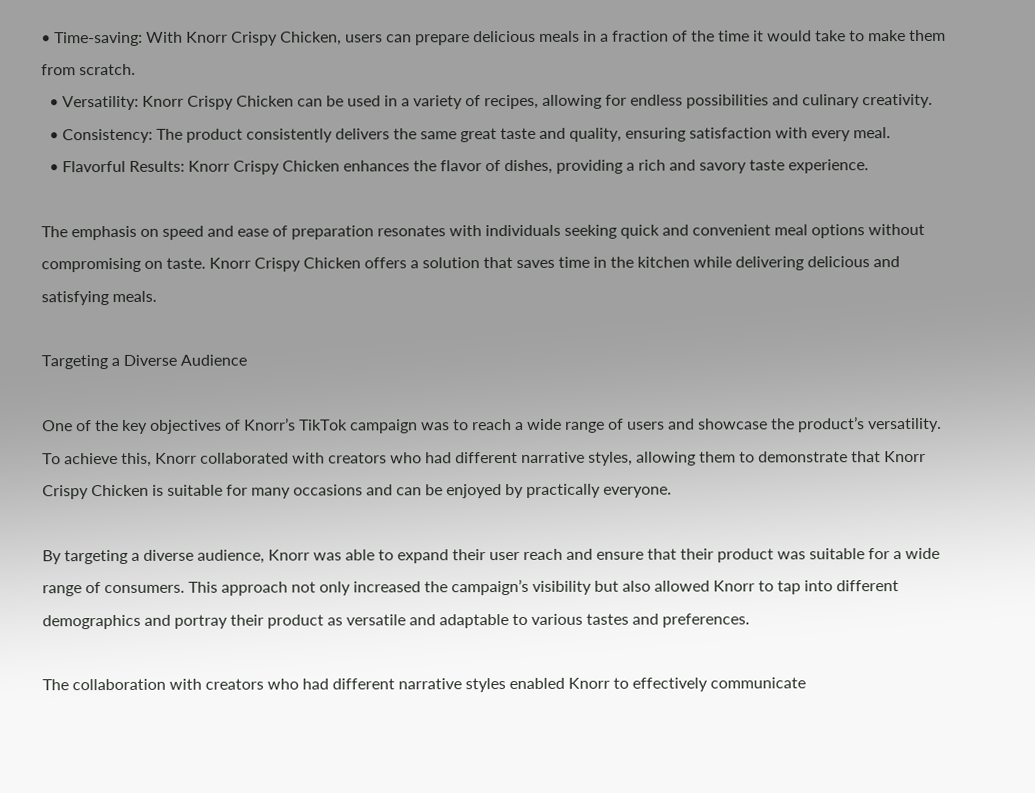• Time-saving: With Knorr Crispy Chicken, users can prepare delicious meals in a fraction of the time it would take to make them from scratch.
  • Versatility: Knorr Crispy Chicken can be used in a variety of recipes, allowing for endless possibilities and culinary creativity.
  • Consistency: The product consistently delivers the same great taste and quality, ensuring satisfaction with every meal.
  • Flavorful Results: Knorr Crispy Chicken enhances the flavor of dishes, providing a rich and savory taste experience.

The emphasis on speed and ease of preparation resonates with individuals seeking quick and convenient meal options without compromising on taste. Knorr Crispy Chicken offers a solution that saves time in the kitchen while delivering delicious and satisfying meals.

Targeting a Diverse Audience

One of the key objectives of Knorr’s TikTok campaign was to reach a wide range of users and showcase the product’s versatility. To achieve this, Knorr collaborated with creators who had different narrative styles, allowing them to demonstrate that Knorr Crispy Chicken is suitable for many occasions and can be enjoyed by practically everyone.

By targeting a diverse audience, Knorr was able to expand their user reach and ensure that their product was suitable for a wide range of consumers. This approach not only increased the campaign’s visibility but also allowed Knorr to tap into different demographics and portray their product as versatile and adaptable to various tastes and preferences.

The collaboration with creators who had different narrative styles enabled Knorr to effectively communicate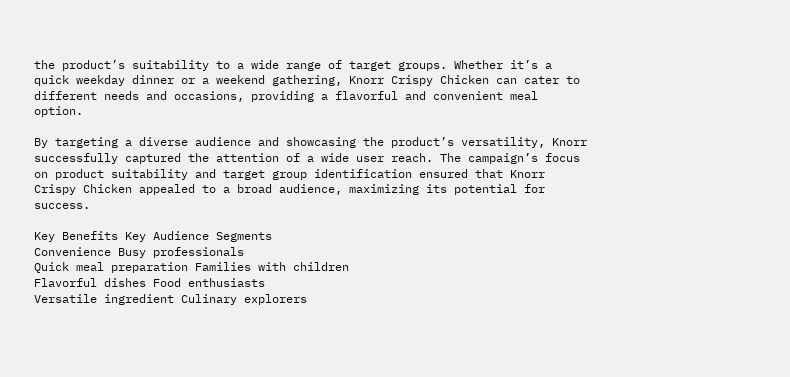the product’s suitability to a wide range of target groups. Whether it’s a quick weekday dinner or a weekend gathering, Knorr Crispy Chicken can cater to different needs and occasions, providing a flavorful and convenient meal option.

By targeting a diverse audience and showcasing the product’s versatility, Knorr successfully captured the attention of a wide user reach. The campaign’s focus on product suitability and target group identification ensured that Knorr Crispy Chicken appealed to a broad audience, maximizing its potential for success.

Key Benefits Key Audience Segments
Convenience Busy professionals
Quick meal preparation Families with children
Flavorful dishes Food enthusiasts
Versatile ingredient Culinary explorers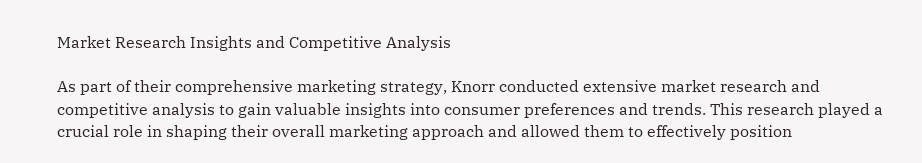Market Research Insights and Competitive Analysis

As part of their comprehensive marketing strategy, Knorr conducted extensive market research and competitive analysis to gain valuable insights into consumer preferences and trends. This research played a crucial role in shaping their overall marketing approach and allowed them to effectively position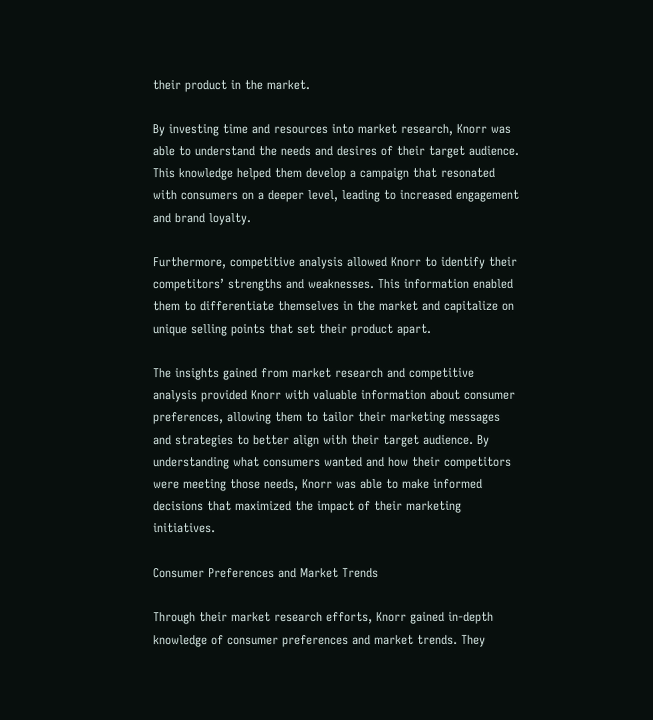their product in the market.

By investing time and resources into market research, Knorr was able to understand the needs and desires of their target audience. This knowledge helped them develop a campaign that resonated with consumers on a deeper level, leading to increased engagement and brand loyalty.

Furthermore, competitive analysis allowed Knorr to identify their competitors’ strengths and weaknesses. This information enabled them to differentiate themselves in the market and capitalize on unique selling points that set their product apart.

The insights gained from market research and competitive analysis provided Knorr with valuable information about consumer preferences, allowing them to tailor their marketing messages and strategies to better align with their target audience. By understanding what consumers wanted and how their competitors were meeting those needs, Knorr was able to make informed decisions that maximized the impact of their marketing initiatives.

Consumer Preferences and Market Trends

Through their market research efforts, Knorr gained in-depth knowledge of consumer preferences and market trends. They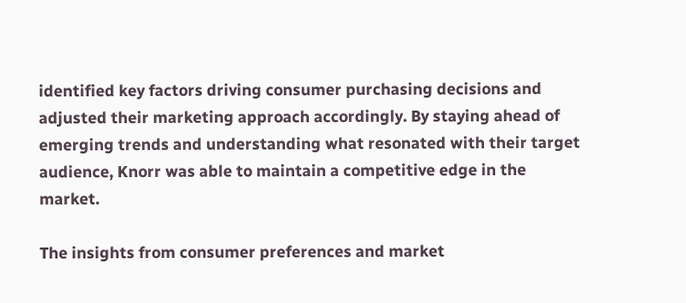identified key factors driving consumer purchasing decisions and adjusted their marketing approach accordingly. By staying ahead of emerging trends and understanding what resonated with their target audience, Knorr was able to maintain a competitive edge in the market.

The insights from consumer preferences and market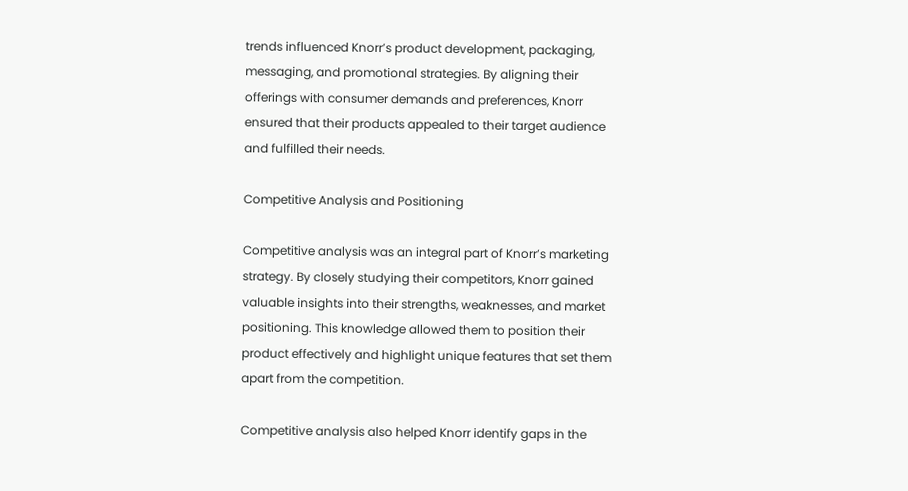trends influenced Knorr’s product development, packaging, messaging, and promotional strategies. By aligning their offerings with consumer demands and preferences, Knorr ensured that their products appealed to their target audience and fulfilled their needs.

Competitive Analysis and Positioning

Competitive analysis was an integral part of Knorr’s marketing strategy. By closely studying their competitors, Knorr gained valuable insights into their strengths, weaknesses, and market positioning. This knowledge allowed them to position their product effectively and highlight unique features that set them apart from the competition.

Competitive analysis also helped Knorr identify gaps in the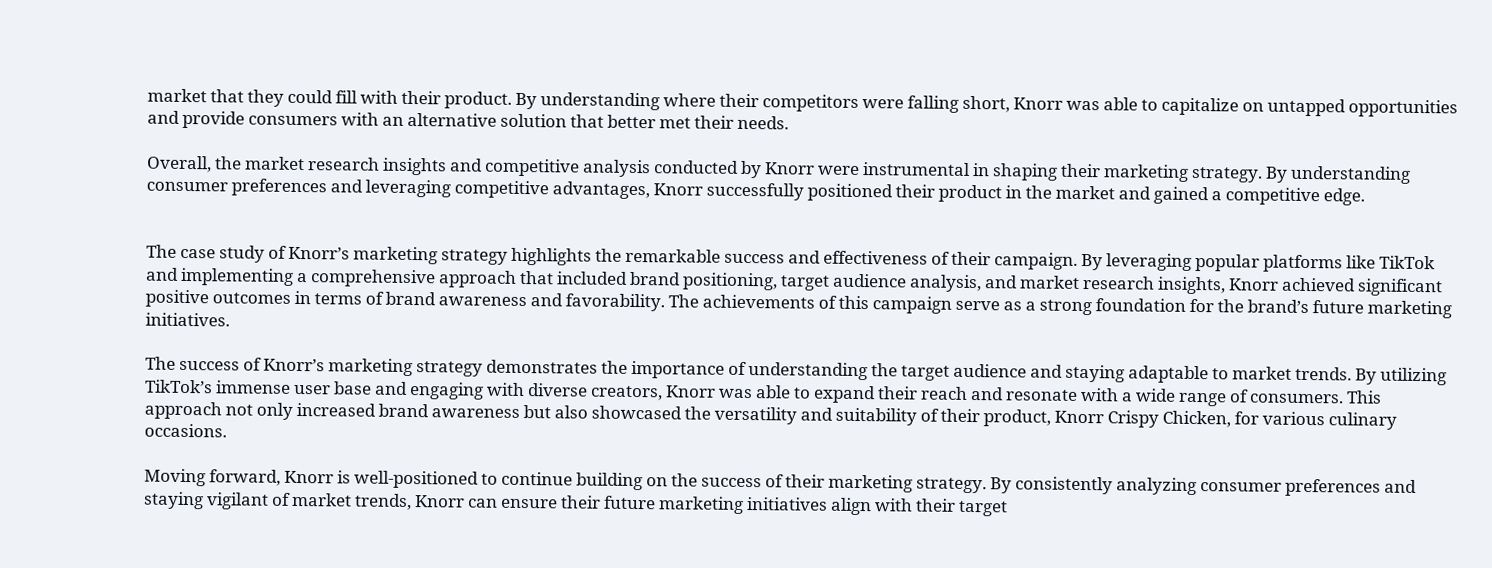market that they could fill with their product. By understanding where their competitors were falling short, Knorr was able to capitalize on untapped opportunities and provide consumers with an alternative solution that better met their needs.

Overall, the market research insights and competitive analysis conducted by Knorr were instrumental in shaping their marketing strategy. By understanding consumer preferences and leveraging competitive advantages, Knorr successfully positioned their product in the market and gained a competitive edge.


The case study of Knorr’s marketing strategy highlights the remarkable success and effectiveness of their campaign. By leveraging popular platforms like TikTok and implementing a comprehensive approach that included brand positioning, target audience analysis, and market research insights, Knorr achieved significant positive outcomes in terms of brand awareness and favorability. The achievements of this campaign serve as a strong foundation for the brand’s future marketing initiatives.

The success of Knorr’s marketing strategy demonstrates the importance of understanding the target audience and staying adaptable to market trends. By utilizing TikTok’s immense user base and engaging with diverse creators, Knorr was able to expand their reach and resonate with a wide range of consumers. This approach not only increased brand awareness but also showcased the versatility and suitability of their product, Knorr Crispy Chicken, for various culinary occasions.

Moving forward, Knorr is well-positioned to continue building on the success of their marketing strategy. By consistently analyzing consumer preferences and staying vigilant of market trends, Knorr can ensure their future marketing initiatives align with their target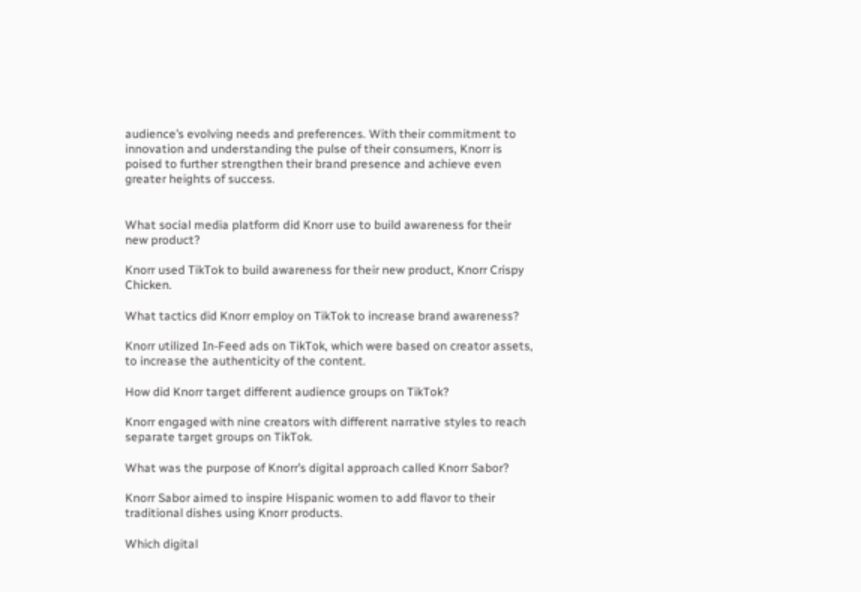audience’s evolving needs and preferences. With their commitment to innovation and understanding the pulse of their consumers, Knorr is poised to further strengthen their brand presence and achieve even greater heights of success.


What social media platform did Knorr use to build awareness for their new product?

Knorr used TikTok to build awareness for their new product, Knorr Crispy Chicken.

What tactics did Knorr employ on TikTok to increase brand awareness?

Knorr utilized In-Feed ads on TikTok, which were based on creator assets, to increase the authenticity of the content.

How did Knorr target different audience groups on TikTok?

Knorr engaged with nine creators with different narrative styles to reach separate target groups on TikTok.

What was the purpose of Knorr’s digital approach called Knorr Sabor?

Knorr Sabor aimed to inspire Hispanic women to add flavor to their traditional dishes using Knorr products.

Which digital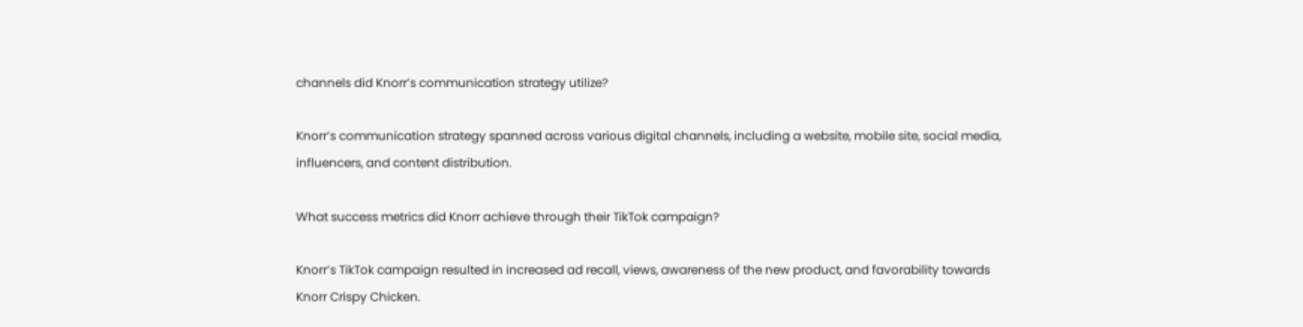channels did Knorr’s communication strategy utilize?

Knorr’s communication strategy spanned across various digital channels, including a website, mobile site, social media, influencers, and content distribution.

What success metrics did Knorr achieve through their TikTok campaign?

Knorr’s TikTok campaign resulted in increased ad recall, views, awareness of the new product, and favorability towards Knorr Crispy Chicken.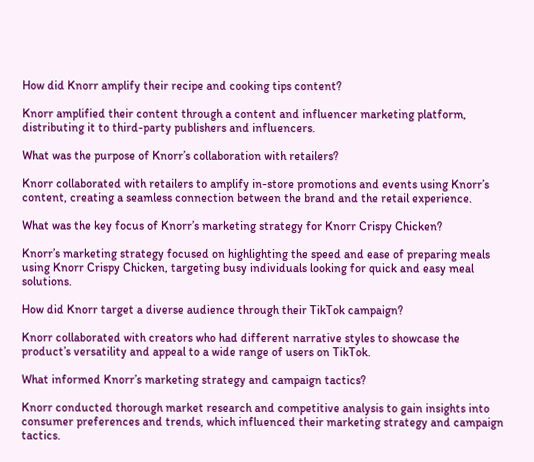How did Knorr amplify their recipe and cooking tips content?

Knorr amplified their content through a content and influencer marketing platform, distributing it to third-party publishers and influencers.

What was the purpose of Knorr’s collaboration with retailers?

Knorr collaborated with retailers to amplify in-store promotions and events using Knorr’s content, creating a seamless connection between the brand and the retail experience.

What was the key focus of Knorr’s marketing strategy for Knorr Crispy Chicken?

Knorr’s marketing strategy focused on highlighting the speed and ease of preparing meals using Knorr Crispy Chicken, targeting busy individuals looking for quick and easy meal solutions.

How did Knorr target a diverse audience through their TikTok campaign?

Knorr collaborated with creators who had different narrative styles to showcase the product’s versatility and appeal to a wide range of users on TikTok.

What informed Knorr’s marketing strategy and campaign tactics?

Knorr conducted thorough market research and competitive analysis to gain insights into consumer preferences and trends, which influenced their marketing strategy and campaign tactics.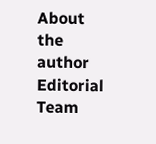About the author
Editorial Team